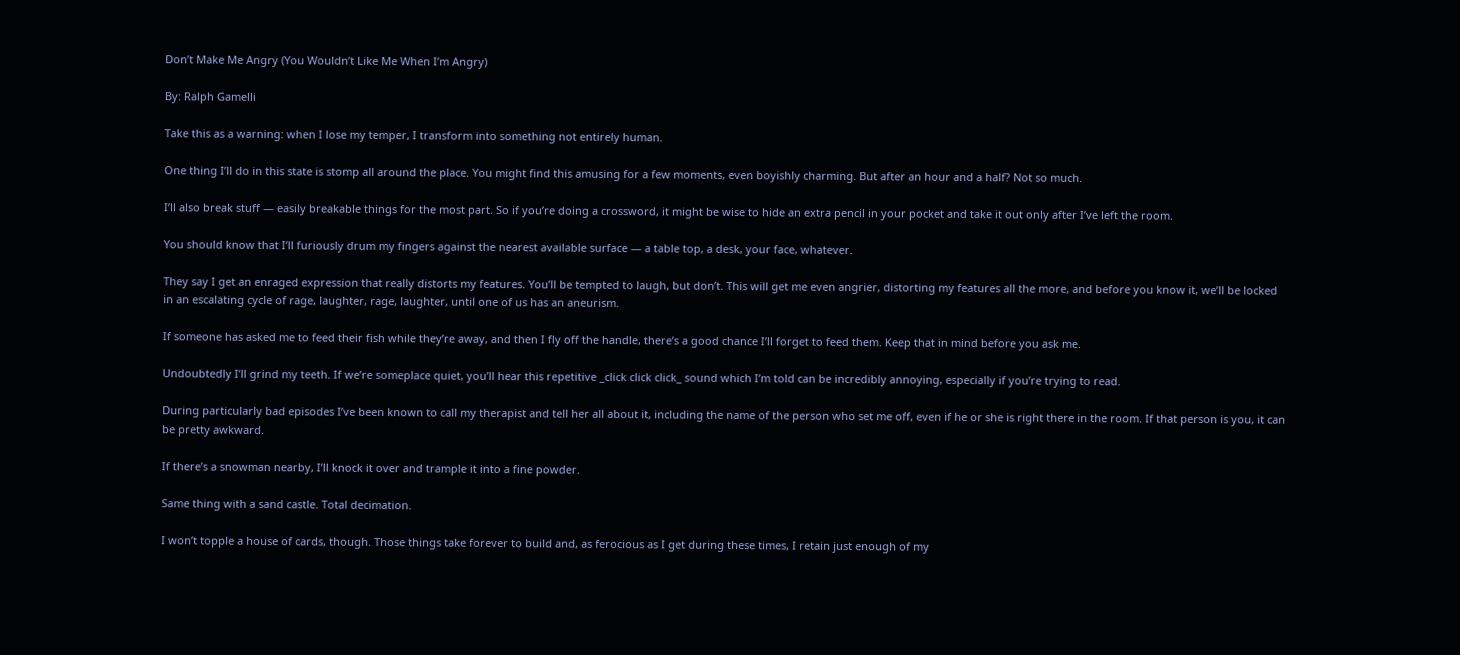Don’t Make Me Angry (You Wouldn’t Like Me When I’m Angry)

By: Ralph Gamelli

Take this as a warning: when I lose my temper, I transform into something not entirely human.

One thing I’ll do in this state is stomp all around the place. You might find this amusing for a few moments, even boyishly charming. But after an hour and a half? Not so much.

I’ll also break stuff — easily breakable things for the most part. So if you’re doing a crossword, it might be wise to hide an extra pencil in your pocket and take it out only after I’ve left the room.

You should know that I’ll furiously drum my fingers against the nearest available surface — a table top, a desk, your face, whatever.

They say I get an enraged expression that really distorts my features. You’ll be tempted to laugh, but don’t. This will get me even angrier, distorting my features all the more, and before you know it, we’ll be locked in an escalating cycle of rage, laughter, rage, laughter, until one of us has an aneurism.

If someone has asked me to feed their fish while they’re away, and then I fly off the handle, there’s a good chance I’ll forget to feed them. Keep that in mind before you ask me.

Undoubtedly I’ll grind my teeth. If we’re someplace quiet, you’ll hear this repetitive _click click click_ sound which I’m told can be incredibly annoying, especially if you’re trying to read.

During particularly bad episodes I’ve been known to call my therapist and tell her all about it, including the name of the person who set me off, even if he or she is right there in the room. If that person is you, it can be pretty awkward.

If there’s a snowman nearby, I’ll knock it over and trample it into a fine powder.

Same thing with a sand castle. Total decimation.

I won’t topple a house of cards, though. Those things take forever to build and, as ferocious as I get during these times, I retain just enough of my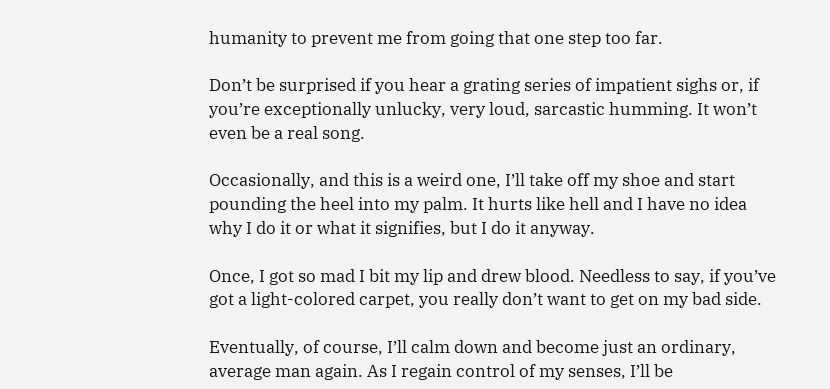humanity to prevent me from going that one step too far.

Don’t be surprised if you hear a grating series of impatient sighs or, if you’re exceptionally unlucky, very loud, sarcastic humming. It won’t even be a real song.

Occasionally, and this is a weird one, I’ll take off my shoe and start pounding the heel into my palm. It hurts like hell and I have no idea why I do it or what it signifies, but I do it anyway.

Once, I got so mad I bit my lip and drew blood. Needless to say, if you’ve got a light-colored carpet, you really don’t want to get on my bad side.

Eventually, of course, I’ll calm down and become just an ordinary, average man again. As I regain control of my senses, I’ll be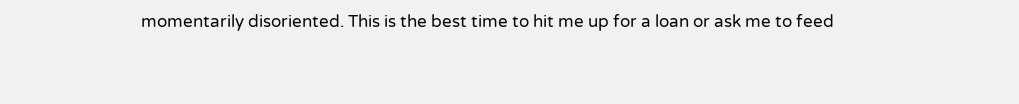momentarily disoriented. This is the best time to hit me up for a loan or ask me to feed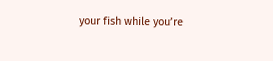your fish while you’re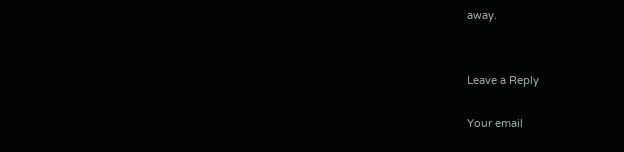away.


Leave a Reply

Your email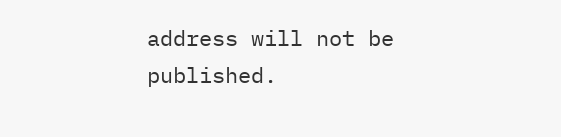address will not be published.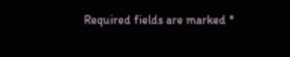Required fields are marked *